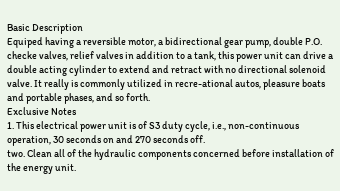Basic Description
Equiped having a reversible motor, a bidirectional gear pump, double P.O. checke valves, relief valves in addition to a tank, this power unit can drive a double acting cylinder to extend and retract with no directional solenoid valve. It really is commonly utilized in recre-ational autos, pleasure boats and portable phases, and so forth.
Exclusive Notes
1. This electrical power unit is of S3 duty cycle, i.e., non-continuous operation, 30 seconds on and 270 seconds off.
two. Clean all of the hydraulic components concerned before installation of the energy unit.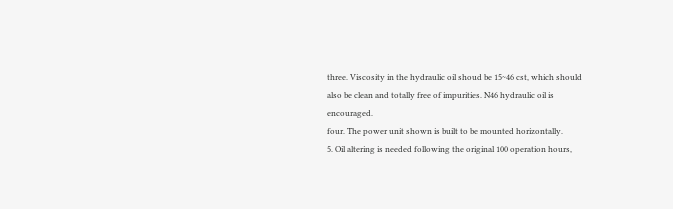three. Viscosity in the hydraulic oil shoud be 15~46 cst, which should also be clean and totally free of impurities. N46 hydraulic oil is encouraged.
four. The power unit shown is built to be mounted horizontally.
5. Oil altering is needed following the original 100 operation hours,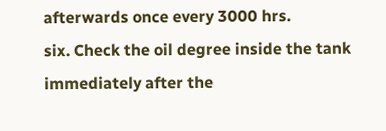afterwards once every 3000 hrs.
six. Check the oil degree inside the tank immediately after the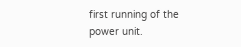first running of the power unit.